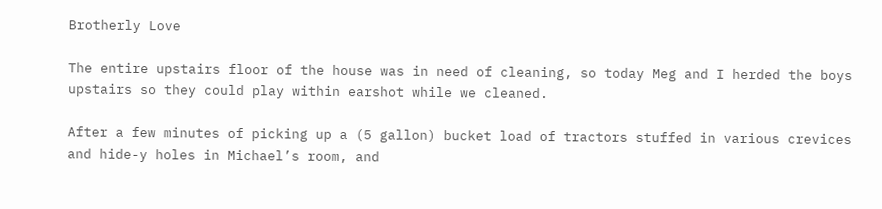Brotherly Love

The entire upstairs floor of the house was in need of cleaning, so today Meg and I herded the boys upstairs so they could play within earshot while we cleaned.

After a few minutes of picking up a (5 gallon) bucket load of tractors stuffed in various crevices and hide-y holes in Michael’s room, and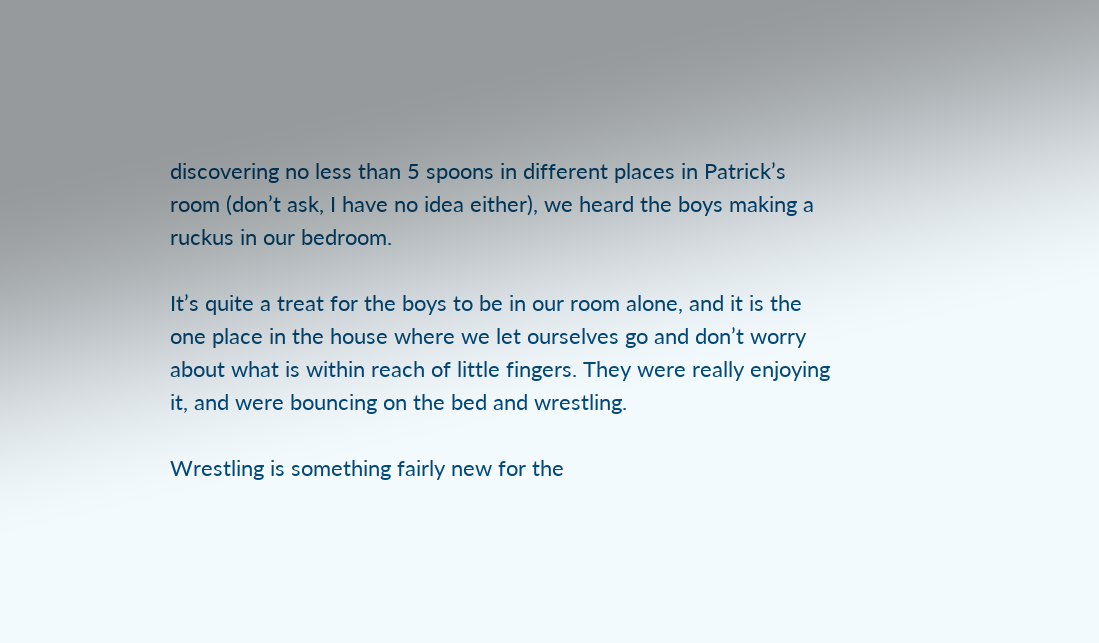discovering no less than 5 spoons in different places in Patrick’s room (don’t ask, I have no idea either), we heard the boys making a ruckus in our bedroom.

It’s quite a treat for the boys to be in our room alone, and it is the one place in the house where we let ourselves go and don’t worry about what is within reach of little fingers. They were really enjoying it, and were bouncing on the bed and wrestling.

Wrestling is something fairly new for the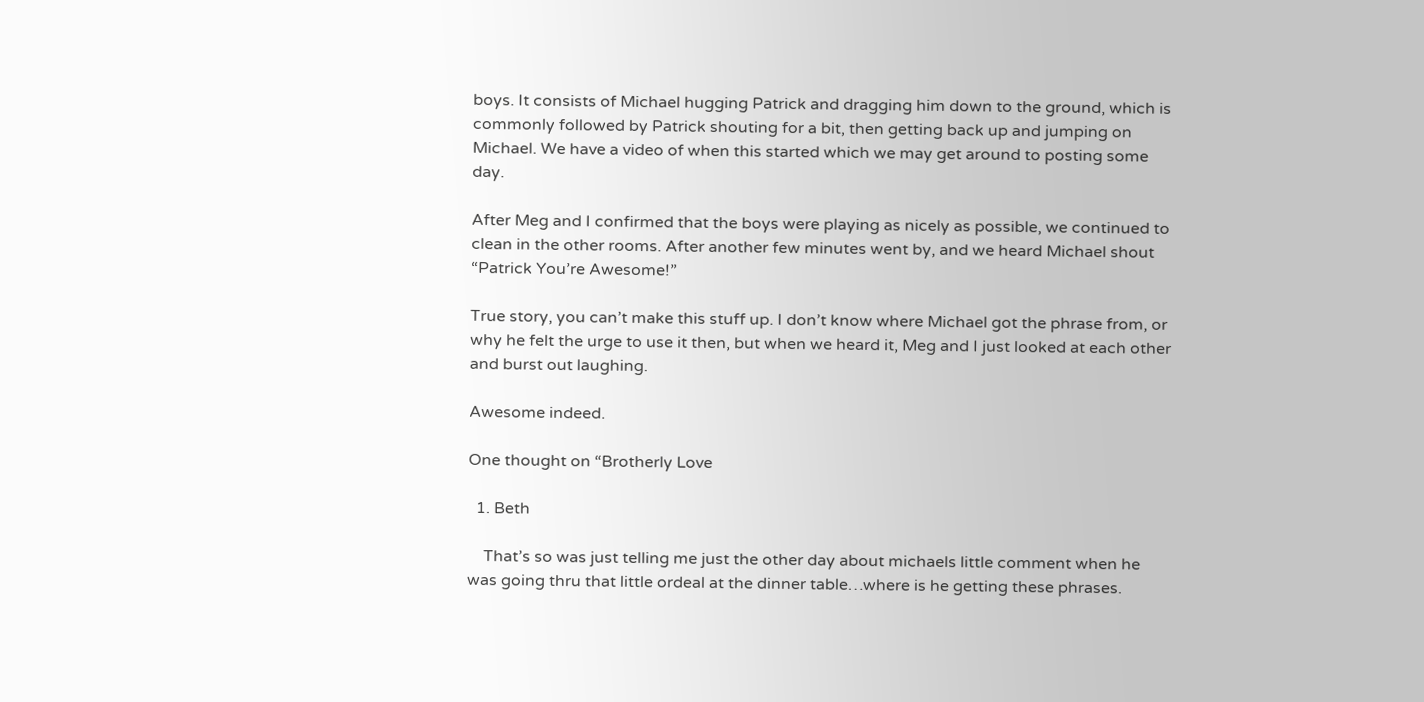boys. It consists of Michael hugging Patrick and dragging him down to the ground, which is commonly followed by Patrick shouting for a bit, then getting back up and jumping on Michael. We have a video of when this started which we may get around to posting some day.

After Meg and I confirmed that the boys were playing as nicely as possible, we continued to clean in the other rooms. After another few minutes went by, and we heard Michael shout “Patrick You’re Awesome!”

True story, you can’t make this stuff up. I don’t know where Michael got the phrase from, or why he felt the urge to use it then, but when we heard it, Meg and I just looked at each other and burst out laughing.

Awesome indeed.

One thought on “Brotherly Love

  1. Beth

    That’s so was just telling me just the other day about michaels little comment when he was going thru that little ordeal at the dinner table…where is he getting these phrases.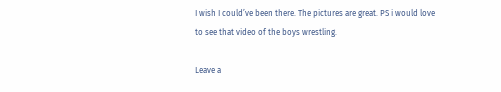I wish I could’ve been there. The pictures are great. PS i would love to see that video of the boys wrestling.

Leave a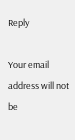Reply

Your email address will not be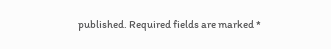published. Required fields are marked *